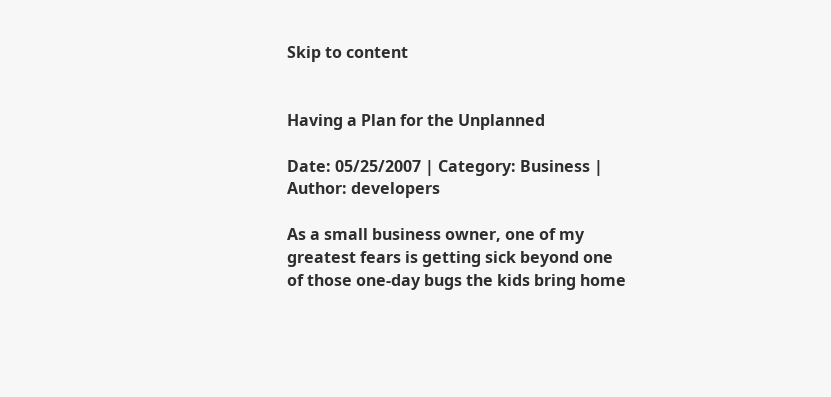Skip to content


Having a Plan for the Unplanned

Date: 05/25/2007 | Category: Business | Author: developers

As a small business owner, one of my greatest fears is getting sick beyond one of those one-day bugs the kids bring home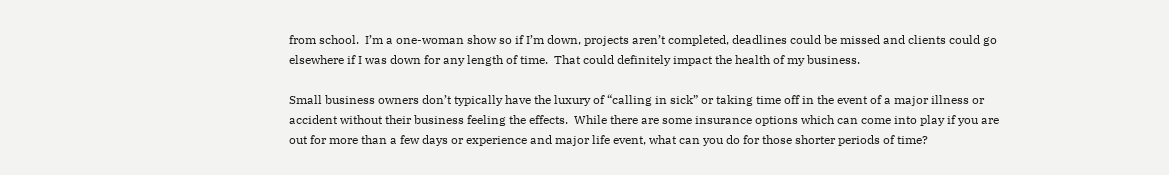from school.  I’m a one-woman show so if I’m down, projects aren’t completed, deadlines could be missed and clients could go elsewhere if I was down for any length of time.  That could definitely impact the health of my business.

Small business owners don’t typically have the luxury of “calling in sick” or taking time off in the event of a major illness or accident without their business feeling the effects.  While there are some insurance options which can come into play if you are out for more than a few days or experience and major life event, what can you do for those shorter periods of time?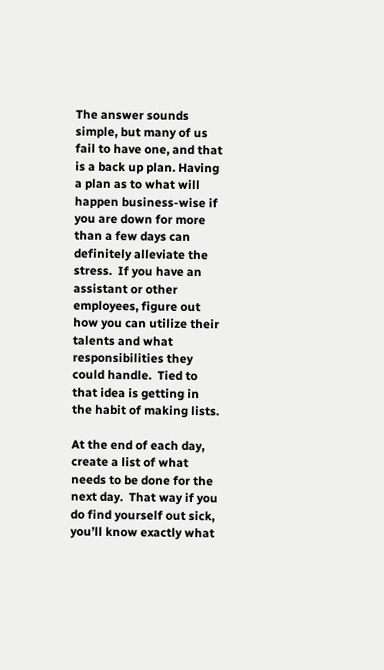The answer sounds simple, but many of us fail to have one, and that is a back up plan. Having a plan as to what will happen business-wise if you are down for more than a few days can definitely alleviate the stress.  If you have an assistant or other employees, figure out how you can utilize their talents and what responsibilities they could handle.  Tied to that idea is getting in the habit of making lists.

At the end of each day, create a list of what needs to be done for the next day.  That way if you do find yourself out sick, you’ll know exactly what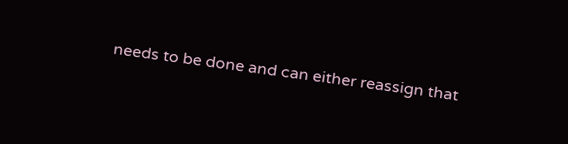needs to be done and can either reassign that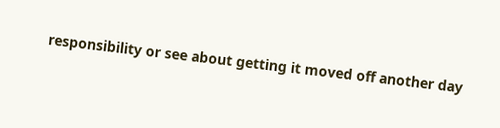responsibility or see about getting it moved off another day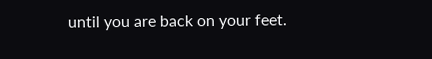until you are back on your feet.